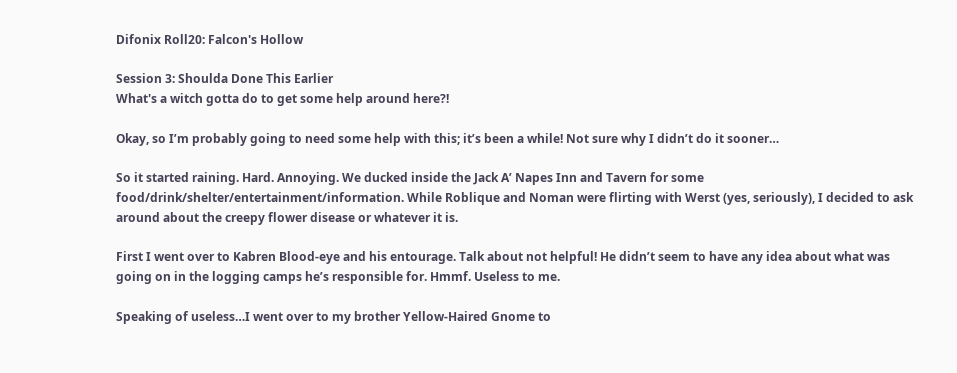Difonix Roll20: Falcon's Hollow

Session 3: Shoulda Done This Earlier
What's a witch gotta do to get some help around here?!

Okay, so I’m probably going to need some help with this; it’s been a while! Not sure why I didn’t do it sooner…

So it started raining. Hard. Annoying. We ducked inside the Jack A’ Napes Inn and Tavern for some food/drink/shelter/entertainment/information. While Roblique and Noman were flirting with Werst (yes, seriously), I decided to ask around about the creepy flower disease or whatever it is.

First I went over to Kabren Blood-eye and his entourage. Talk about not helpful! He didn’t seem to have any idea about what was going on in the logging camps he’s responsible for. Hmmf. Useless to me.

Speaking of useless…I went over to my brother Yellow-Haired Gnome to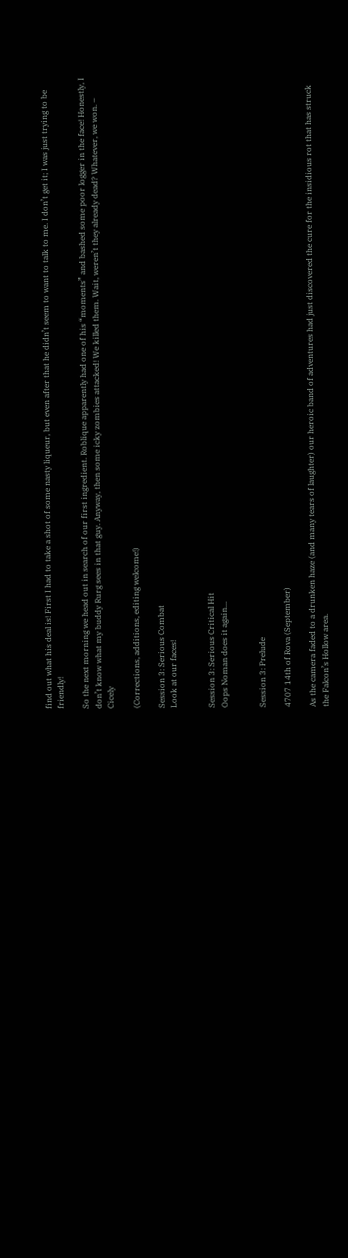find out what his deal is! First I had to take a shot of some nasty liqueur, but even after that he didn’t seem to want to talk to me. I don’t get it; I was just trying to be friendly!

So the next morning we head out in search of our first ingredient. Roblique apparently had one of his “moments” and bashed some poor logger in the face! Honestly, I don’t know what my buddy Rurg sees in that guy. Anyway, then some icky zombies attacked! We killed them. Wait, weren’t they already dead? Whatever, we won. – Cicely

(Corrections, additions, editing welcome!)

Session 3: Serious Combat
Look at our faces!


Session 3: Serious Critical Hit
Oops Noman does it again...


Session 3: Prelude

4707 14th of Rova (September)

As the camera faded to a drunken haze (and many tears of laughter) our heroic band of adventures had just discovered the cure for the insidious rot that has struck the Falcon’s Hollow area.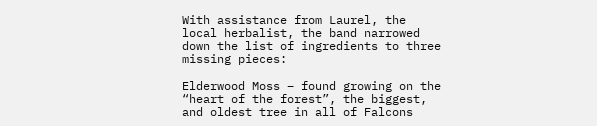With assistance from Laurel, the local herbalist, the band narrowed down the list of ingredients to three missing pieces:

Elderwood Moss – found growing on the “heart of the forest”, the biggest, and oldest tree in all of Falcons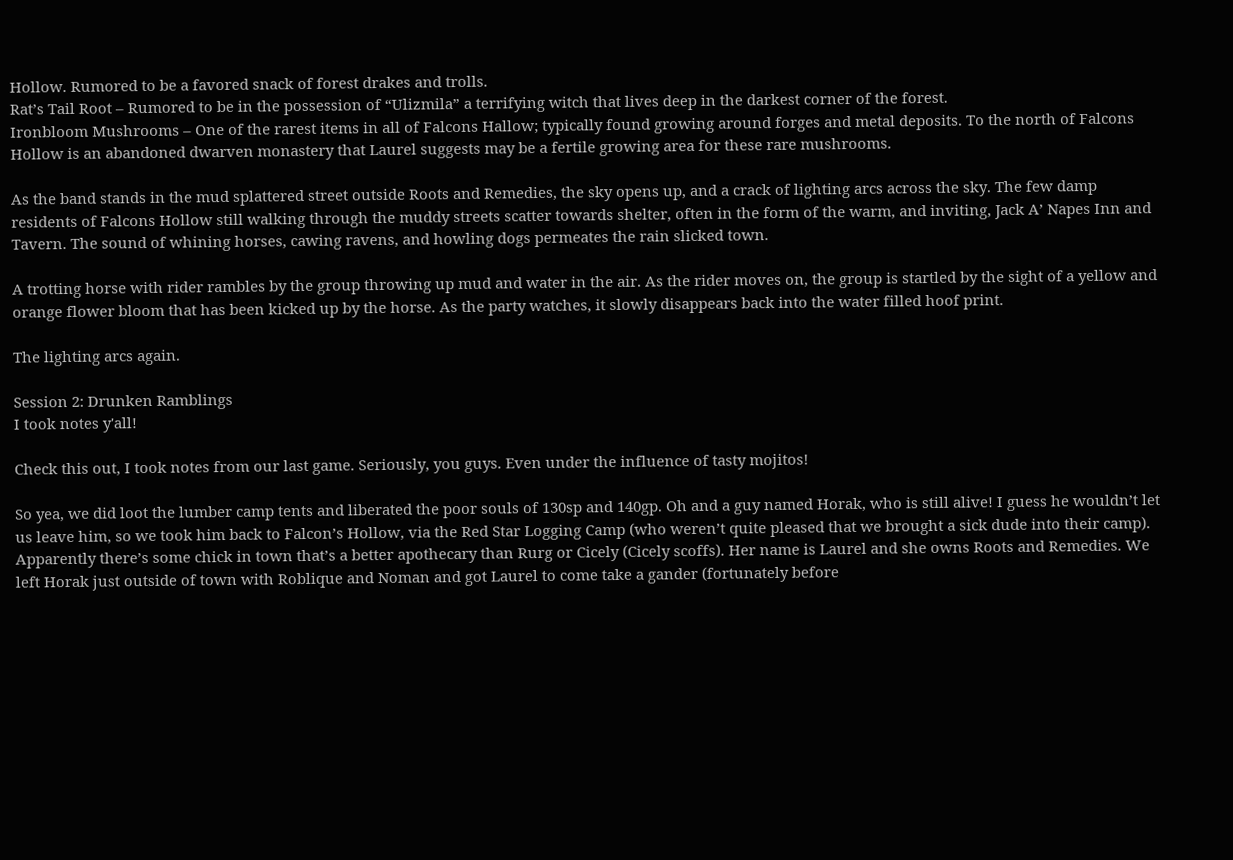Hollow. Rumored to be a favored snack of forest drakes and trolls.
Rat’s Tail Root – Rumored to be in the possession of “Ulizmila” a terrifying witch that lives deep in the darkest corner of the forest.
Ironbloom Mushrooms – One of the rarest items in all of Falcons Hallow; typically found growing around forges and metal deposits. To the north of Falcons Hollow is an abandoned dwarven monastery that Laurel suggests may be a fertile growing area for these rare mushrooms.

As the band stands in the mud splattered street outside Roots and Remedies, the sky opens up, and a crack of lighting arcs across the sky. The few damp residents of Falcons Hollow still walking through the muddy streets scatter towards shelter, often in the form of the warm, and inviting, Jack A’ Napes Inn and Tavern. The sound of whining horses, cawing ravens, and howling dogs permeates the rain slicked town.

A trotting horse with rider rambles by the group throwing up mud and water in the air. As the rider moves on, the group is startled by the sight of a yellow and orange flower bloom that has been kicked up by the horse. As the party watches, it slowly disappears back into the water filled hoof print.

The lighting arcs again.

Session 2: Drunken Ramblings
I took notes y'all!

Check this out, I took notes from our last game. Seriously, you guys. Even under the influence of tasty mojitos!

So yea, we did loot the lumber camp tents and liberated the poor souls of 130sp and 140gp. Oh and a guy named Horak, who is still alive! I guess he wouldn’t let us leave him, so we took him back to Falcon’s Hollow, via the Red Star Logging Camp (who weren’t quite pleased that we brought a sick dude into their camp). Apparently there’s some chick in town that’s a better apothecary than Rurg or Cicely (Cicely scoffs). Her name is Laurel and she owns Roots and Remedies. We left Horak just outside of town with Roblique and Noman and got Laurel to come take a gander (fortunately before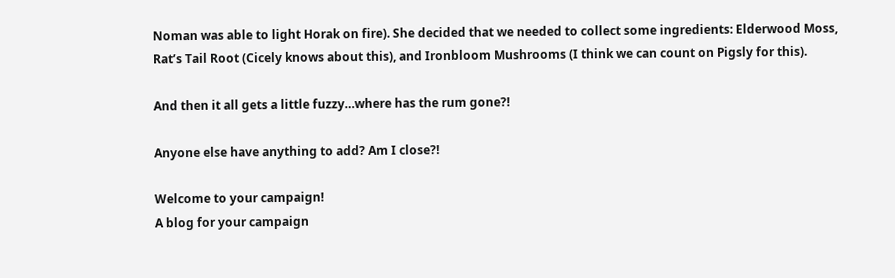Noman was able to light Horak on fire). She decided that we needed to collect some ingredients: Elderwood Moss, Rat’s Tail Root (Cicely knows about this), and Ironbloom Mushrooms (I think we can count on Pigsly for this).

And then it all gets a little fuzzy…where has the rum gone?!

Anyone else have anything to add? Am I close?!

Welcome to your campaign!
A blog for your campaign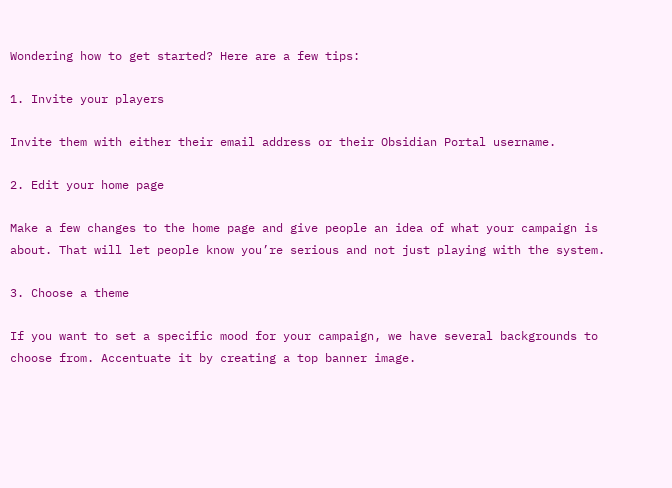Wondering how to get started? Here are a few tips:

1. Invite your players

Invite them with either their email address or their Obsidian Portal username.

2. Edit your home page

Make a few changes to the home page and give people an idea of what your campaign is about. That will let people know you’re serious and not just playing with the system.

3. Choose a theme

If you want to set a specific mood for your campaign, we have several backgrounds to choose from. Accentuate it by creating a top banner image.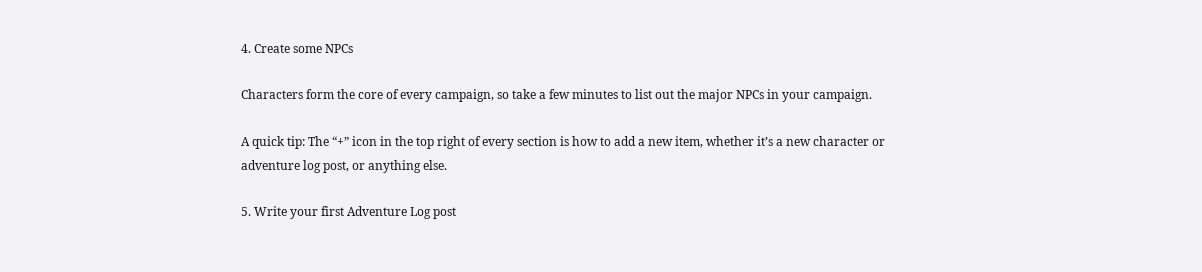4. Create some NPCs

Characters form the core of every campaign, so take a few minutes to list out the major NPCs in your campaign.

A quick tip: The “+” icon in the top right of every section is how to add a new item, whether it’s a new character or adventure log post, or anything else.

5. Write your first Adventure Log post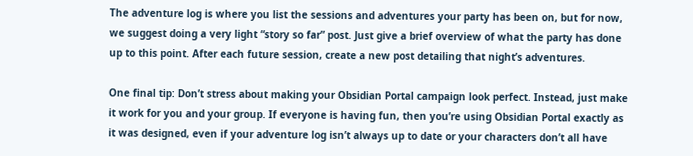The adventure log is where you list the sessions and adventures your party has been on, but for now, we suggest doing a very light “story so far” post. Just give a brief overview of what the party has done up to this point. After each future session, create a new post detailing that night’s adventures.

One final tip: Don’t stress about making your Obsidian Portal campaign look perfect. Instead, just make it work for you and your group. If everyone is having fun, then you’re using Obsidian Portal exactly as it was designed, even if your adventure log isn’t always up to date or your characters don’t all have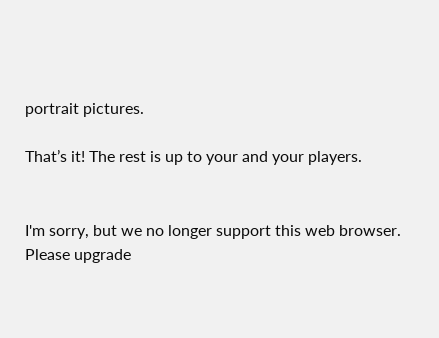portrait pictures.

That’s it! The rest is up to your and your players.


I'm sorry, but we no longer support this web browser. Please upgrade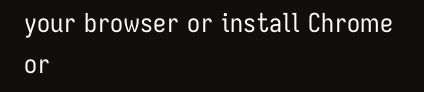your browser or install Chrome or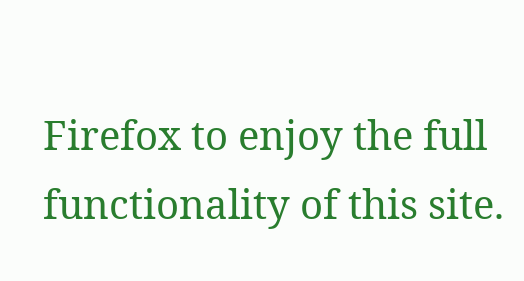Firefox to enjoy the full functionality of this site.